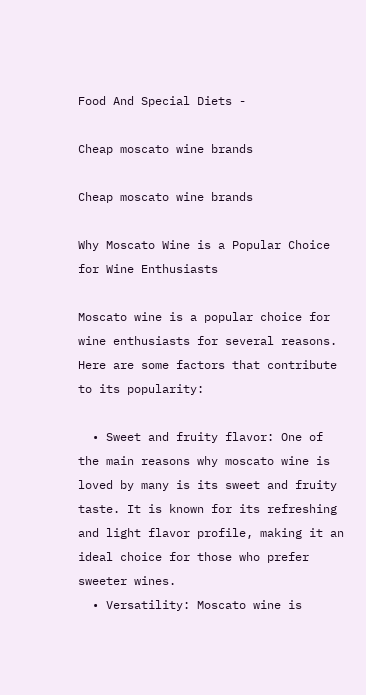Food And Special Diets -

Cheap moscato wine brands

Cheap moscato wine brands

Why Moscato Wine is a Popular Choice for Wine Enthusiasts

Moscato wine is a popular choice for wine enthusiasts for several reasons. Here are some factors that contribute to its popularity:

  • Sweet and fruity flavor: One of the main reasons why moscato wine is loved by many is its sweet and fruity taste. It is known for its refreshing and light flavor profile, making it an ideal choice for those who prefer sweeter wines.
  • Versatility: Moscato wine is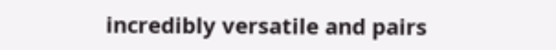incredibly versatile and pairs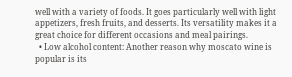well with a variety of foods. It goes particularly well with light appetizers, fresh fruits, and desserts. Its versatility makes it a great choice for different occasions and meal pairings.
  • Low alcohol content: Another reason why moscato wine is popular is its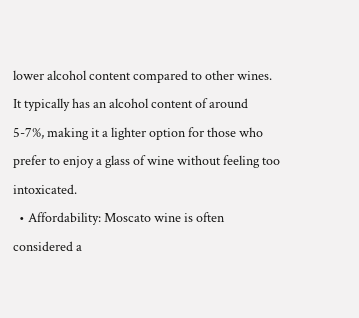lower alcohol content compared to other wines. It typically has an alcohol content of around 5-7%, making it a lighter option for those who prefer to enjoy a glass of wine without feeling too intoxicated.
  • Affordability: Moscato wine is often considered a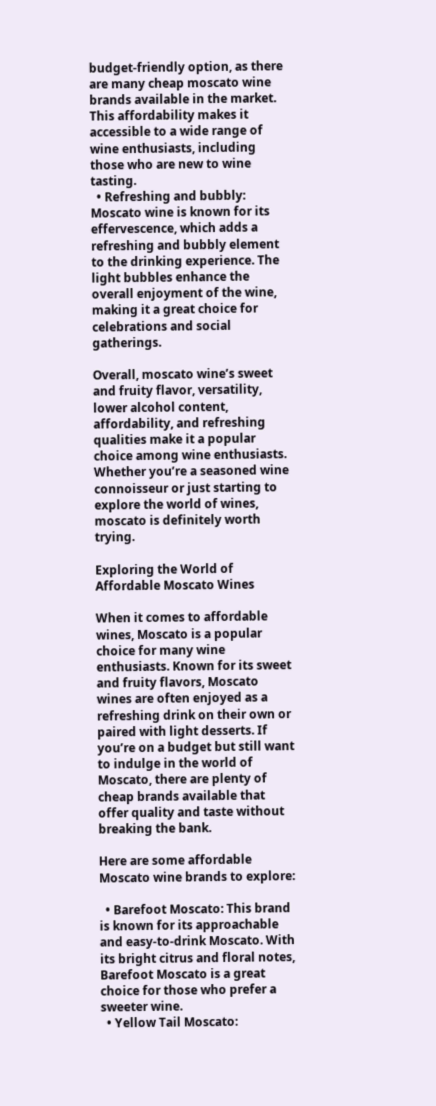budget-friendly option, as there are many cheap moscato wine brands available in the market. This affordability makes it accessible to a wide range of wine enthusiasts, including those who are new to wine tasting.
  • Refreshing and bubbly: Moscato wine is known for its effervescence, which adds a refreshing and bubbly element to the drinking experience. The light bubbles enhance the overall enjoyment of the wine, making it a great choice for celebrations and social gatherings.

Overall, moscato wine’s sweet and fruity flavor, versatility, lower alcohol content, affordability, and refreshing qualities make it a popular choice among wine enthusiasts. Whether you’re a seasoned wine connoisseur or just starting to explore the world of wines, moscato is definitely worth trying.

Exploring the World of Affordable Moscato Wines

When it comes to affordable wines, Moscato is a popular choice for many wine enthusiasts. Known for its sweet and fruity flavors, Moscato wines are often enjoyed as a refreshing drink on their own or paired with light desserts. If you’re on a budget but still want to indulge in the world of Moscato, there are plenty of cheap brands available that offer quality and taste without breaking the bank.

Here are some affordable Moscato wine brands to explore:

  • Barefoot Moscato: This brand is known for its approachable and easy-to-drink Moscato. With its bright citrus and floral notes, Barefoot Moscato is a great choice for those who prefer a sweeter wine.
  • Yellow Tail Moscato: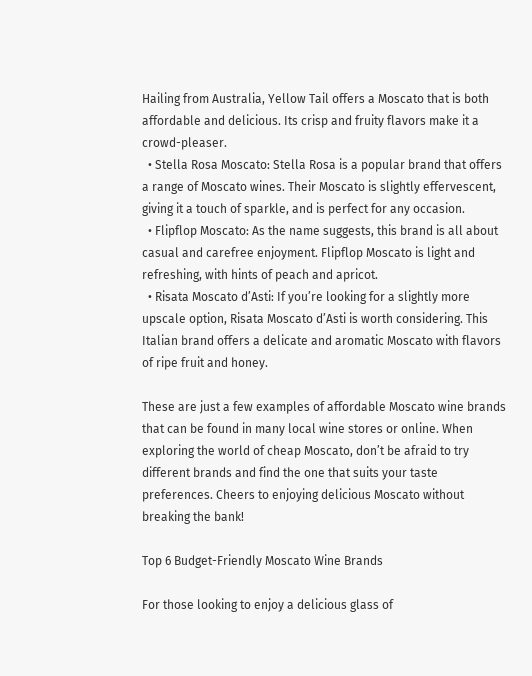Hailing from Australia, Yellow Tail offers a Moscato that is both affordable and delicious. Its crisp and fruity flavors make it a crowd-pleaser.
  • Stella Rosa Moscato: Stella Rosa is a popular brand that offers a range of Moscato wines. Their Moscato is slightly effervescent, giving it a touch of sparkle, and is perfect for any occasion.
  • Flipflop Moscato: As the name suggests, this brand is all about casual and carefree enjoyment. Flipflop Moscato is light and refreshing, with hints of peach and apricot.
  • Risata Moscato d’Asti: If you’re looking for a slightly more upscale option, Risata Moscato d’Asti is worth considering. This Italian brand offers a delicate and aromatic Moscato with flavors of ripe fruit and honey.

These are just a few examples of affordable Moscato wine brands that can be found in many local wine stores or online. When exploring the world of cheap Moscato, don’t be afraid to try different brands and find the one that suits your taste preferences. Cheers to enjoying delicious Moscato without breaking the bank!

Top 6 Budget-Friendly Moscato Wine Brands

For those looking to enjoy a delicious glass of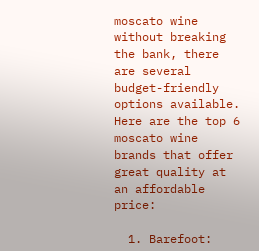moscato wine without breaking the bank, there are several budget-friendly options available. Here are the top 6 moscato wine brands that offer great quality at an affordable price:

  1. Barefoot: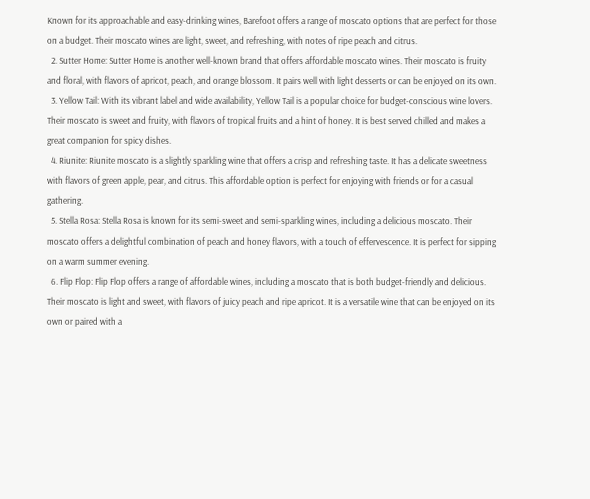Known for its approachable and easy-drinking wines, Barefoot offers a range of moscato options that are perfect for those on a budget. Their moscato wines are light, sweet, and refreshing, with notes of ripe peach and citrus.
  2. Sutter Home: Sutter Home is another well-known brand that offers affordable moscato wines. Their moscato is fruity and floral, with flavors of apricot, peach, and orange blossom. It pairs well with light desserts or can be enjoyed on its own.
  3. Yellow Tail: With its vibrant label and wide availability, Yellow Tail is a popular choice for budget-conscious wine lovers. Their moscato is sweet and fruity, with flavors of tropical fruits and a hint of honey. It is best served chilled and makes a great companion for spicy dishes.
  4. Riunite: Riunite moscato is a slightly sparkling wine that offers a crisp and refreshing taste. It has a delicate sweetness with flavors of green apple, pear, and citrus. This affordable option is perfect for enjoying with friends or for a casual gathering.
  5. Stella Rosa: Stella Rosa is known for its semi-sweet and semi-sparkling wines, including a delicious moscato. Their moscato offers a delightful combination of peach and honey flavors, with a touch of effervescence. It is perfect for sipping on a warm summer evening.
  6. Flip Flop: Flip Flop offers a range of affordable wines, including a moscato that is both budget-friendly and delicious. Their moscato is light and sweet, with flavors of juicy peach and ripe apricot. It is a versatile wine that can be enjoyed on its own or paired with a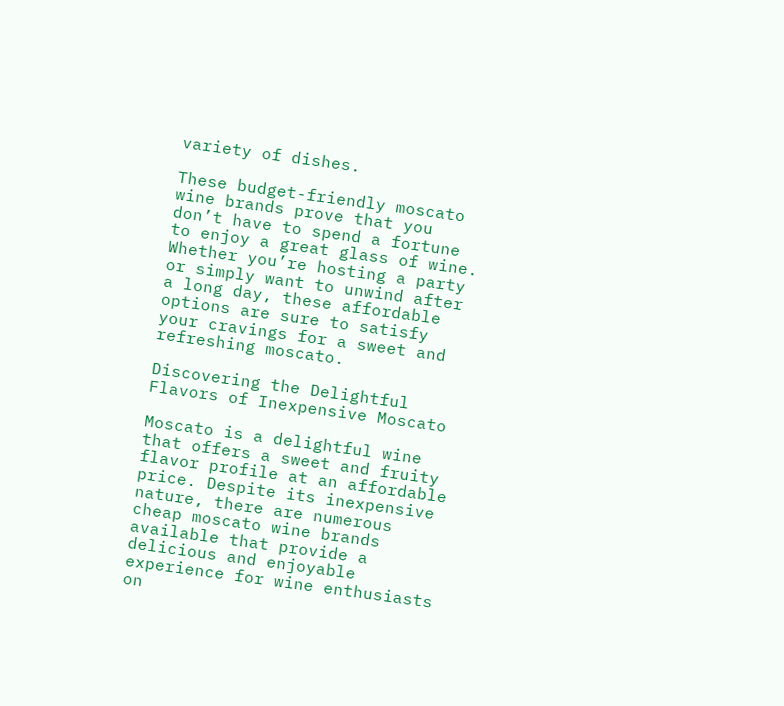variety of dishes.

These budget-friendly moscato wine brands prove that you don’t have to spend a fortune to enjoy a great glass of wine. Whether you’re hosting a party or simply want to unwind after a long day, these affordable options are sure to satisfy your cravings for a sweet and refreshing moscato.

Discovering the Delightful Flavors of Inexpensive Moscato

Moscato is a delightful wine that offers a sweet and fruity flavor profile at an affordable price. Despite its inexpensive nature, there are numerous cheap moscato wine brands available that provide a delicious and enjoyable experience for wine enthusiasts on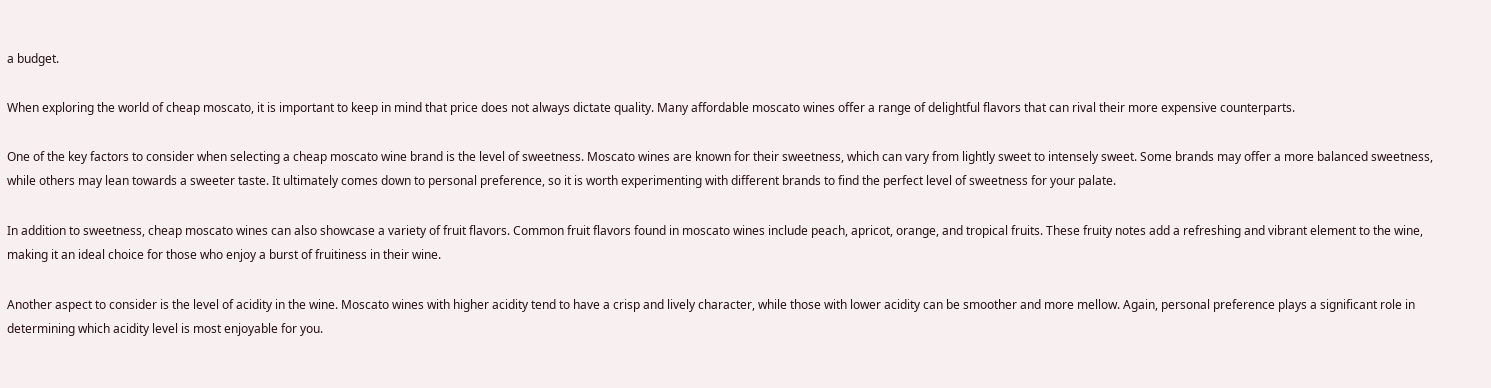a budget.

When exploring the world of cheap moscato, it is important to keep in mind that price does not always dictate quality. Many affordable moscato wines offer a range of delightful flavors that can rival their more expensive counterparts.

One of the key factors to consider when selecting a cheap moscato wine brand is the level of sweetness. Moscato wines are known for their sweetness, which can vary from lightly sweet to intensely sweet. Some brands may offer a more balanced sweetness, while others may lean towards a sweeter taste. It ultimately comes down to personal preference, so it is worth experimenting with different brands to find the perfect level of sweetness for your palate.

In addition to sweetness, cheap moscato wines can also showcase a variety of fruit flavors. Common fruit flavors found in moscato wines include peach, apricot, orange, and tropical fruits. These fruity notes add a refreshing and vibrant element to the wine, making it an ideal choice for those who enjoy a burst of fruitiness in their wine.

Another aspect to consider is the level of acidity in the wine. Moscato wines with higher acidity tend to have a crisp and lively character, while those with lower acidity can be smoother and more mellow. Again, personal preference plays a significant role in determining which acidity level is most enjoyable for you.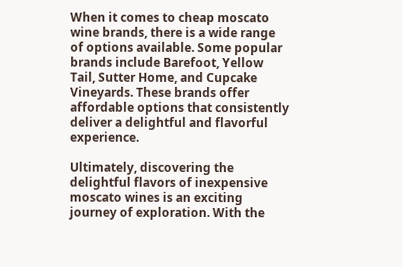When it comes to cheap moscato wine brands, there is a wide range of options available. Some popular brands include Barefoot, Yellow Tail, Sutter Home, and Cupcake Vineyards. These brands offer affordable options that consistently deliver a delightful and flavorful experience.

Ultimately, discovering the delightful flavors of inexpensive moscato wines is an exciting journey of exploration. With the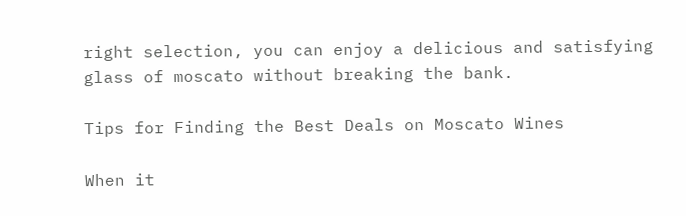right selection, you can enjoy a delicious and satisfying glass of moscato without breaking the bank.

Tips for Finding the Best Deals on Moscato Wines

When it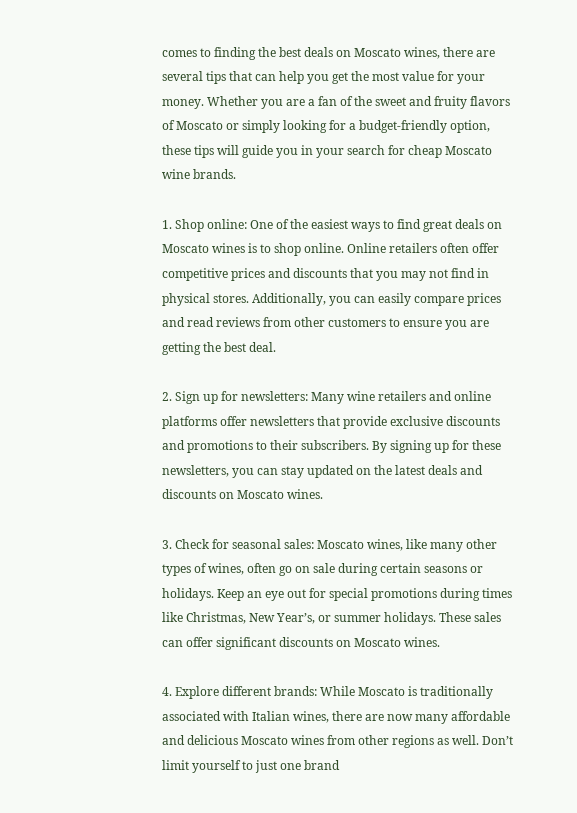comes to finding the best deals on Moscato wines, there are several tips that can help you get the most value for your money. Whether you are a fan of the sweet and fruity flavors of Moscato or simply looking for a budget-friendly option, these tips will guide you in your search for cheap Moscato wine brands.

1. Shop online: One of the easiest ways to find great deals on Moscato wines is to shop online. Online retailers often offer competitive prices and discounts that you may not find in physical stores. Additionally, you can easily compare prices and read reviews from other customers to ensure you are getting the best deal.

2. Sign up for newsletters: Many wine retailers and online platforms offer newsletters that provide exclusive discounts and promotions to their subscribers. By signing up for these newsletters, you can stay updated on the latest deals and discounts on Moscato wines.

3. Check for seasonal sales: Moscato wines, like many other types of wines, often go on sale during certain seasons or holidays. Keep an eye out for special promotions during times like Christmas, New Year’s, or summer holidays. These sales can offer significant discounts on Moscato wines.

4. Explore different brands: While Moscato is traditionally associated with Italian wines, there are now many affordable and delicious Moscato wines from other regions as well. Don’t limit yourself to just one brand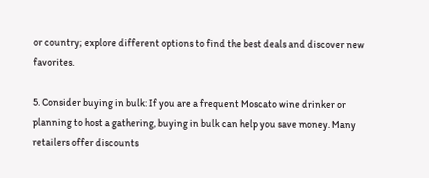or country; explore different options to find the best deals and discover new favorites.

5. Consider buying in bulk: If you are a frequent Moscato wine drinker or planning to host a gathering, buying in bulk can help you save money. Many retailers offer discounts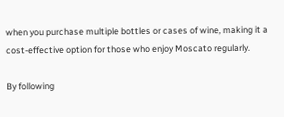when you purchase multiple bottles or cases of wine, making it a cost-effective option for those who enjoy Moscato regularly.

By following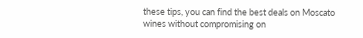these tips, you can find the best deals on Moscato wines without compromising on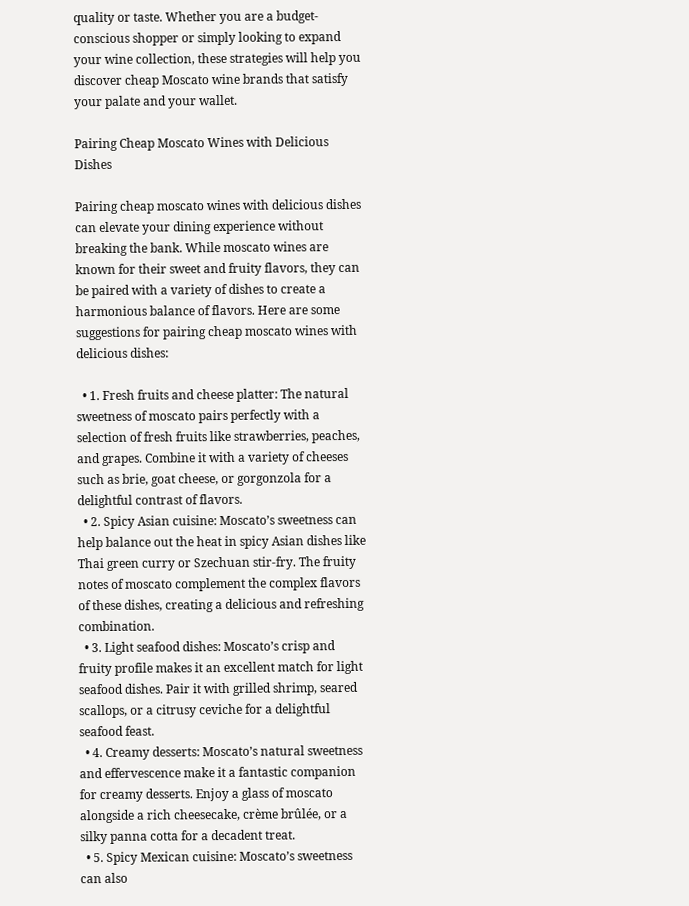quality or taste. Whether you are a budget-conscious shopper or simply looking to expand your wine collection, these strategies will help you discover cheap Moscato wine brands that satisfy your palate and your wallet.

Pairing Cheap Moscato Wines with Delicious Dishes

Pairing cheap moscato wines with delicious dishes can elevate your dining experience without breaking the bank. While moscato wines are known for their sweet and fruity flavors, they can be paired with a variety of dishes to create a harmonious balance of flavors. Here are some suggestions for pairing cheap moscato wines with delicious dishes:

  • 1. Fresh fruits and cheese platter: The natural sweetness of moscato pairs perfectly with a selection of fresh fruits like strawberries, peaches, and grapes. Combine it with a variety of cheeses such as brie, goat cheese, or gorgonzola for a delightful contrast of flavors.
  • 2. Spicy Asian cuisine: Moscato’s sweetness can help balance out the heat in spicy Asian dishes like Thai green curry or Szechuan stir-fry. The fruity notes of moscato complement the complex flavors of these dishes, creating a delicious and refreshing combination.
  • 3. Light seafood dishes: Moscato’s crisp and fruity profile makes it an excellent match for light seafood dishes. Pair it with grilled shrimp, seared scallops, or a citrusy ceviche for a delightful seafood feast.
  • 4. Creamy desserts: Moscato’s natural sweetness and effervescence make it a fantastic companion for creamy desserts. Enjoy a glass of moscato alongside a rich cheesecake, crème brûlée, or a silky panna cotta for a decadent treat.
  • 5. Spicy Mexican cuisine: Moscato’s sweetness can also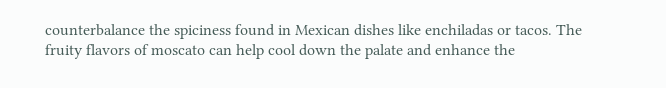counterbalance the spiciness found in Mexican dishes like enchiladas or tacos. The fruity flavors of moscato can help cool down the palate and enhance the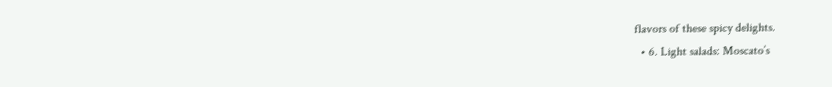flavors of these spicy delights.
  • 6. Light salads: Moscato’s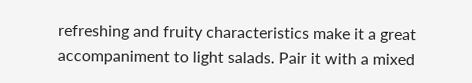refreshing and fruity characteristics make it a great accompaniment to light salads. Pair it with a mixed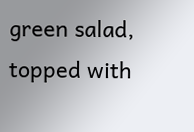green salad, topped with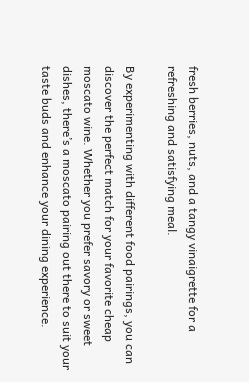fresh berries, nuts, and a tangy vinaigrette for a refreshing and satisfying meal.

By experimenting with different food pairings, you can discover the perfect match for your favorite cheap moscato wine. Whether you prefer savory or sweet dishes, there’s a moscato pairing out there to suit your taste buds and enhance your dining experience.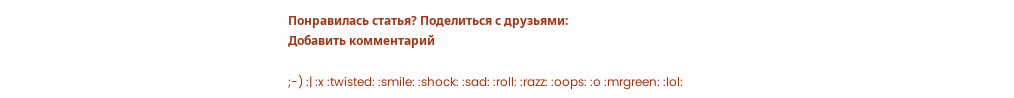Понравилась статья? Поделиться с друзьями:
Добавить комментарий

;-) :| :x :twisted: :smile: :shock: :sad: :roll: :razz: :oops: :o :mrgreen: :lol: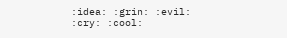:idea: :grin: :evil: :cry: :cool: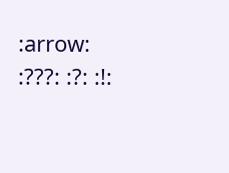:arrow: :???: :?: :!: